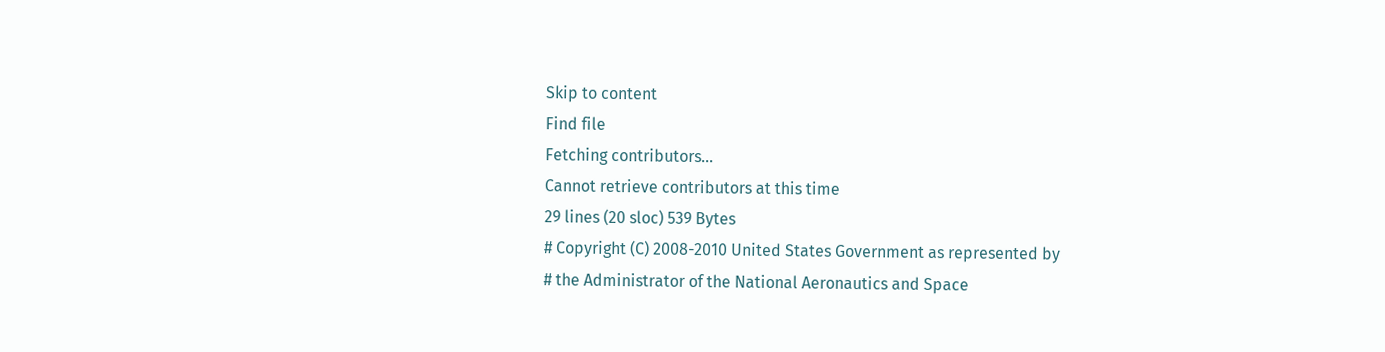Skip to content
Find file
Fetching contributors…
Cannot retrieve contributors at this time
29 lines (20 sloc) 539 Bytes
# Copyright (C) 2008-2010 United States Government as represented by
# the Administrator of the National Aeronautics and Space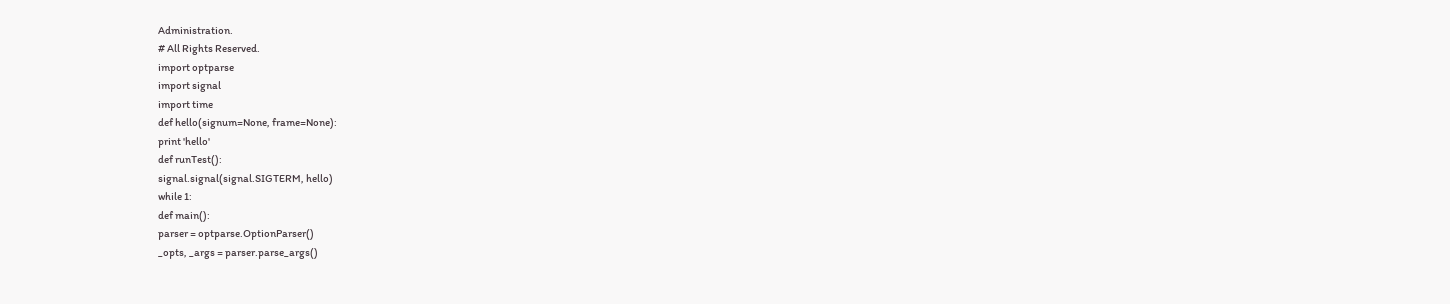Administration.
# All Rights Reserved.
import optparse
import signal
import time
def hello(signum=None, frame=None):
print 'hello'
def runTest():
signal.signal(signal.SIGTERM, hello)
while 1:
def main():
parser = optparse.OptionParser()
_opts, _args = parser.parse_args()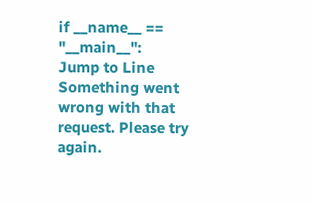if __name__ == "__main__":
Jump to Line
Something went wrong with that request. Please try again.